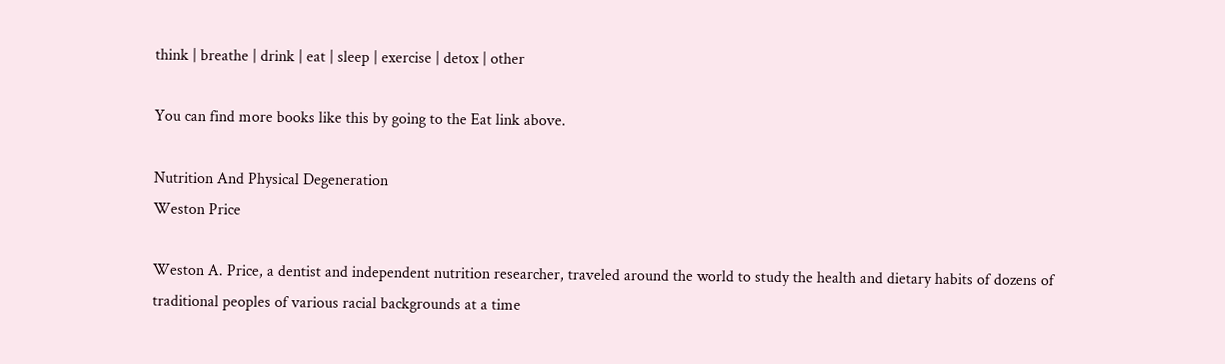think | breathe | drink | eat | sleep | exercise | detox | other

You can find more books like this by going to the Eat link above.

Nutrition And Physical Degeneration
Weston Price

Weston A. Price, a dentist and independent nutrition researcher, traveled around the world to study the health and dietary habits of dozens of traditional peoples of various racial backgrounds at a time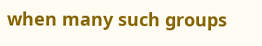when many such groups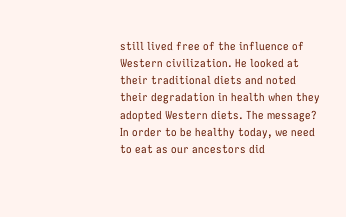still lived free of the influence of Western civilization. He looked at their traditional diets and noted their degradation in health when they adopted Western diets. The message? In order to be healthy today, we need to eat as our ancestors did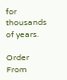for thousands of years.

Order From